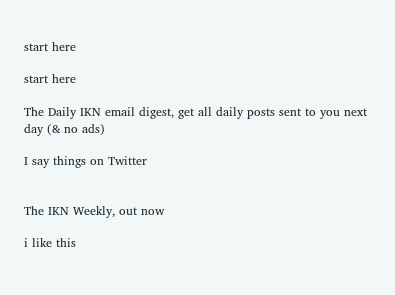start here

start here

The Daily IKN email digest, get all daily posts sent to you next day (& no ads)

I say things on Twitter


The IKN Weekly, out now

i like this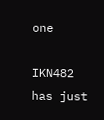one

IKN482 has just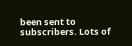been sent to subscribers. Lots of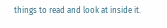things to read and look at inside it.